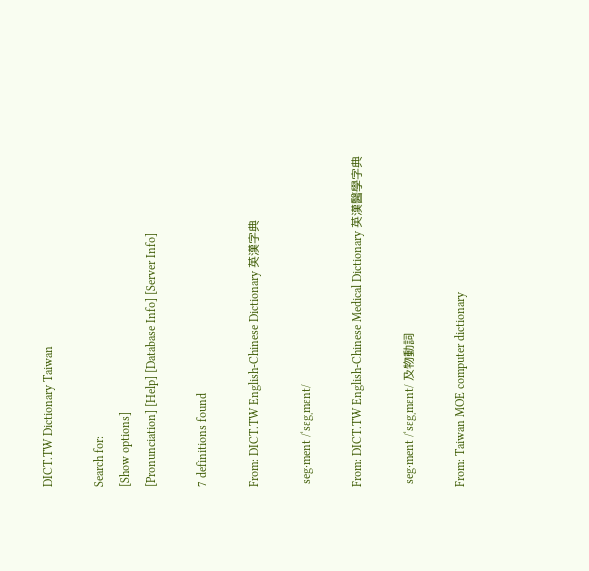DICT.TW Dictionary Taiwan

Search for:
[Show options]
[Pronunciation] [Help] [Database Info] [Server Info]

7 definitions found

From: DICT.TW English-Chinese Dictionary 英漢字典

 seg·ment /ˈsɛgˌmɛnt/

From: DICT.TW English-Chinese Medical Dictionary 英漢醫學字典

 seg·ment /ˈsɛgˌmɛnt/ 及物動詞

From: Taiwan MOE computer dictionary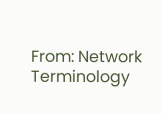From: Network Terminology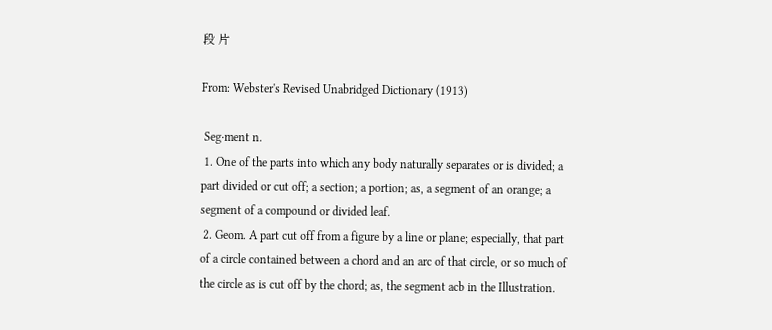段 片

From: Webster's Revised Unabridged Dictionary (1913)

 Seg·ment n.
 1. One of the parts into which any body naturally separates or is divided; a part divided or cut off; a section; a portion; as, a segment of an orange; a segment of a compound or divided leaf.
 2. Geom. A part cut off from a figure by a line or plane; especially, that part of a circle contained between a chord and an arc of that circle, or so much of the circle as is cut off by the chord; as, the segment acb in the Illustration.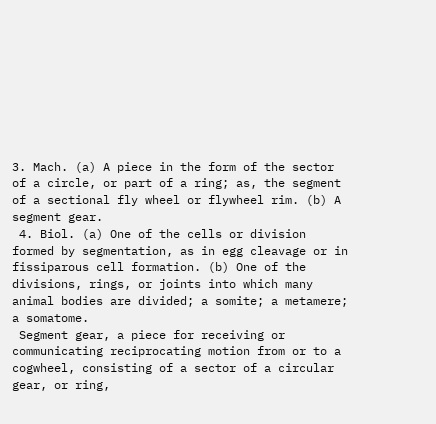3. Mach. (a) A piece in the form of the sector of a circle, or part of a ring; as, the segment of a sectional fly wheel or flywheel rim. (b) A segment gear.
 4. Biol. (a) One of the cells or division formed by segmentation, as in egg cleavage or in fissiparous cell formation. (b) One of the divisions, rings, or joints into which many animal bodies are divided; a somite; a metamere; a somatome.
 Segment gear, a piece for receiving or communicating reciprocating motion from or to a cogwheel, consisting of a sector of a circular gear, or ring,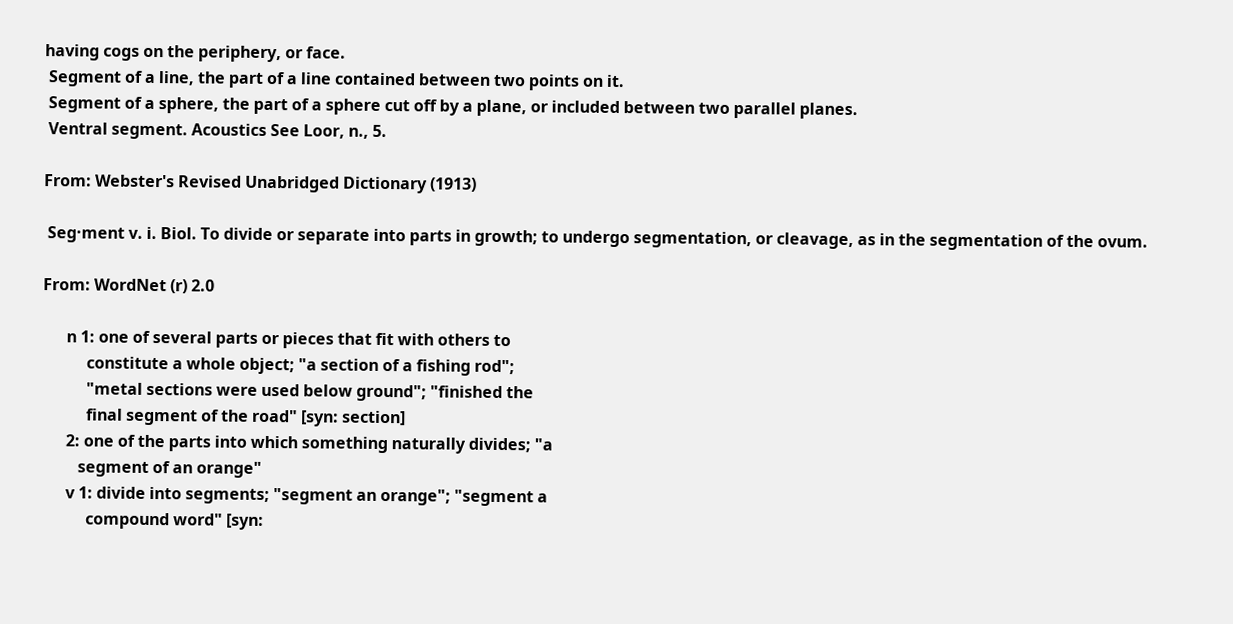having cogs on the periphery, or face.
 Segment of a line, the part of a line contained between two points on it.
 Segment of a sphere, the part of a sphere cut off by a plane, or included between two parallel planes.
 Ventral segment. Acoustics See Loor, n., 5.

From: Webster's Revised Unabridged Dictionary (1913)

 Seg·ment v. i. Biol. To divide or separate into parts in growth; to undergo segmentation, or cleavage, as in the segmentation of the ovum.

From: WordNet (r) 2.0

      n 1: one of several parts or pieces that fit with others to
           constitute a whole object; "a section of a fishing rod";
           "metal sections were used below ground"; "finished the
           final segment of the road" [syn: section]
      2: one of the parts into which something naturally divides; "a
         segment of an orange"
      v 1: divide into segments; "segment an orange"; "segment a
           compound word" [syn: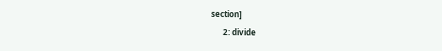section]
      2: divide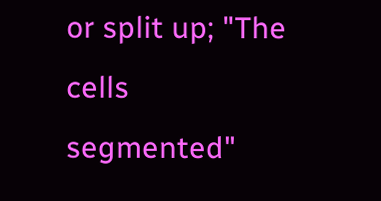or split up; "The cells segmented"